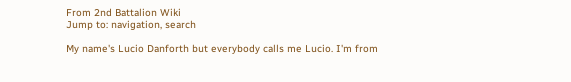From 2nd Battalion Wiki
Jump to: navigation, search

My name's Lucio Danforth but everybody calls me Lucio. I'm from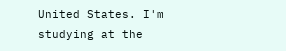United States. I'm studying at the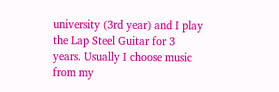university (3rd year) and I play the Lap Steel Guitar for 3 years. Usually I choose music from my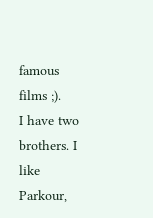famous films ;).
I have two brothers. I like Parkour,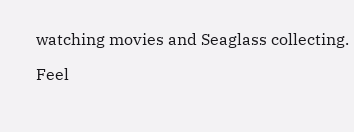watching movies and Seaglass collecting.

Feel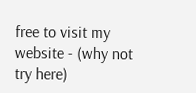free to visit my website - (why not try here)